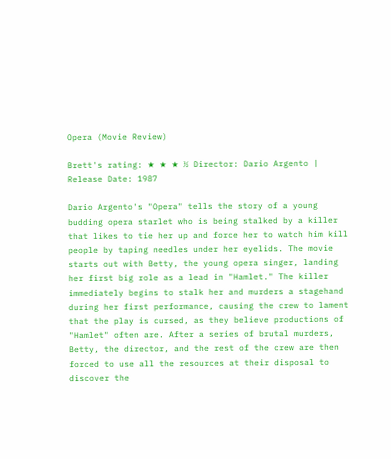Opera (Movie Review)

Brett's rating: ★ ★ ★ ½ Director: Dario Argento | Release Date: 1987

Dario Argento's "Opera" tells the story of a young budding opera starlet who is being stalked by a killer that likes to tie her up and force her to watch him kill people by taping needles under her eyelids. The movie starts out with Betty, the young opera singer, landing her first big role as a lead in "Hamlet." The killer immediately begins to stalk her and murders a stagehand during her first performance, causing the crew to lament that the play is cursed, as they believe productions of "Hamlet" often are. After a series of brutal murders, Betty, the director, and the rest of the crew are then forced to use all the resources at their disposal to discover the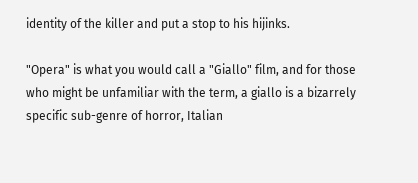identity of the killer and put a stop to his hijinks.

"Opera" is what you would call a "Giallo" film, and for those who might be unfamiliar with the term, a giallo is a bizarrely specific sub-genre of horror, Italian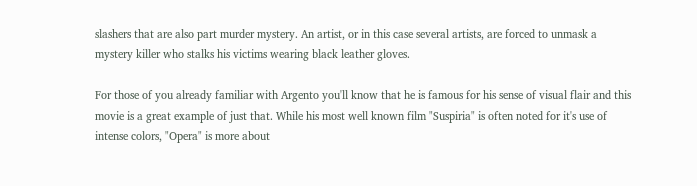slashers that are also part murder mystery. An artist, or in this case several artists, are forced to unmask a mystery killer who stalks his victims wearing black leather gloves.

For those of you already familiar with Argento you'll know that he is famous for his sense of visual flair and this movie is a great example of just that. While his most well known film "Suspiria" is often noted for it's use of intense colors, "Opera" is more about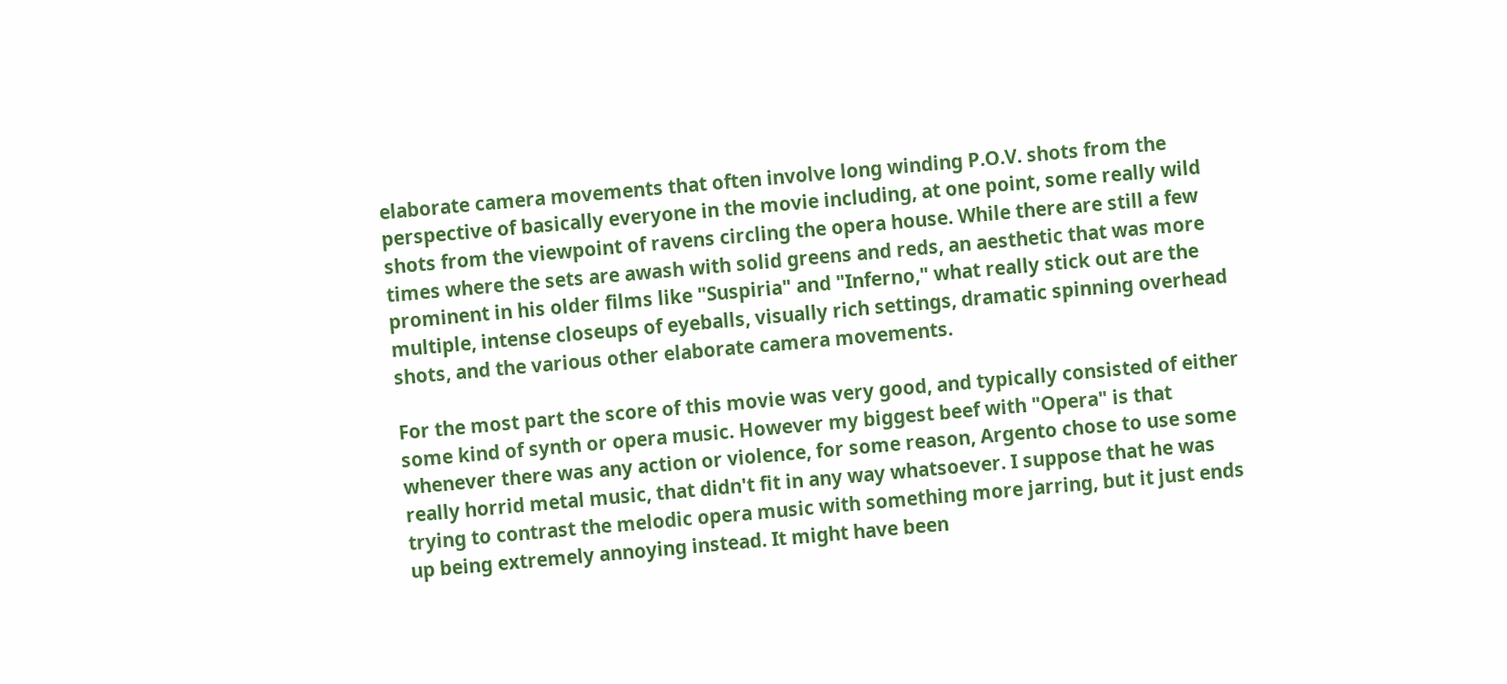elaborate camera movements that often involve long winding P.O.V. shots from the perspective of basically everyone in the movie including, at one point, some really wild shots from the viewpoint of ravens circling the opera house. While there are still a few times where the sets are awash with solid greens and reds, an aesthetic that was more prominent in his older films like "Suspiria" and "Inferno," what really stick out are the multiple, intense closeups of eyeballs, visually rich settings, dramatic spinning overhead shots, and the various other elaborate camera movements.

For the most part the score of this movie was very good, and typically consisted of either some kind of synth or opera music. However my biggest beef with "Opera" is that whenever there was any action or violence, for some reason, Argento chose to use some really horrid metal music, that didn't fit in any way whatsoever. I suppose that he was trying to contrast the melodic opera music with something more jarring, but it just ends up being extremely annoying instead. It might have been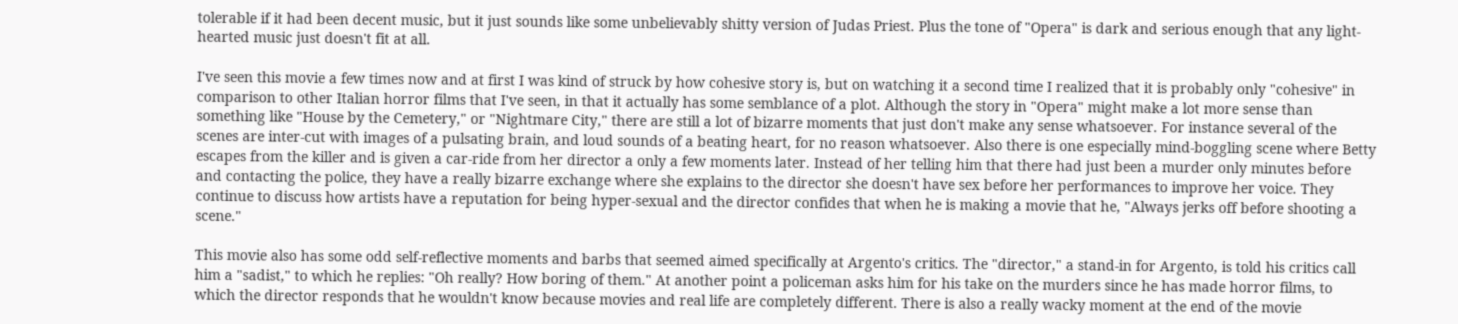tolerable if it had been decent music, but it just sounds like some unbelievably shitty version of Judas Priest. Plus the tone of "Opera" is dark and serious enough that any light-hearted music just doesn't fit at all.

I've seen this movie a few times now and at first I was kind of struck by how cohesive story is, but on watching it a second time I realized that it is probably only "cohesive" in comparison to other Italian horror films that I've seen, in that it actually has some semblance of a plot. Although the story in "Opera" might make a lot more sense than something like "House by the Cemetery," or "Nightmare City," there are still a lot of bizarre moments that just don't make any sense whatsoever. For instance several of the scenes are inter-cut with images of a pulsating brain, and loud sounds of a beating heart, for no reason whatsoever. Also there is one especially mind-boggling scene where Betty escapes from the killer and is given a car-ride from her director a only a few moments later. Instead of her telling him that there had just been a murder only minutes before and contacting the police, they have a really bizarre exchange where she explains to the director she doesn't have sex before her performances to improve her voice. They continue to discuss how artists have a reputation for being hyper-sexual and the director confides that when he is making a movie that he, "Always jerks off before shooting a scene."

This movie also has some odd self-reflective moments and barbs that seemed aimed specifically at Argento's critics. The "director," a stand-in for Argento, is told his critics call him a "sadist," to which he replies: "Oh really? How boring of them." At another point a policeman asks him for his take on the murders since he has made horror films, to which the director responds that he wouldn't know because movies and real life are completely different. There is also a really wacky moment at the end of the movie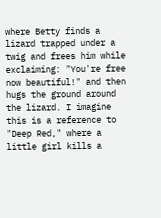where Betty finds a lizard trapped under a twig and frees him while exclaiming: "You're free now beautiful!" and then hugs the ground around the lizard. I imagine this is a reference to "Deep Red," where a little girl kills a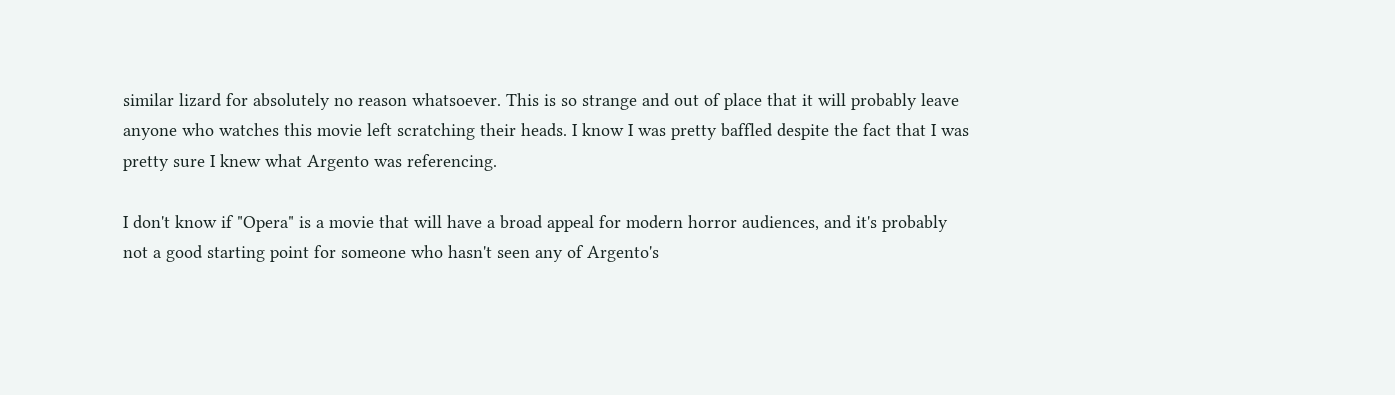similar lizard for absolutely no reason whatsoever. This is so strange and out of place that it will probably leave anyone who watches this movie left scratching their heads. I know I was pretty baffled despite the fact that I was pretty sure I knew what Argento was referencing.

I don't know if "Opera" is a movie that will have a broad appeal for modern horror audiences, and it's probably not a good starting point for someone who hasn't seen any of Argento's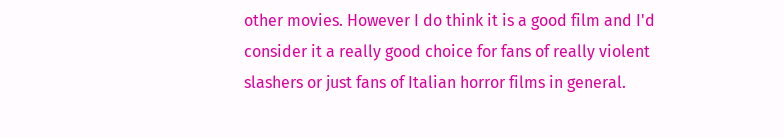other movies. However I do think it is a good film and I'd consider it a really good choice for fans of really violent slashers or just fans of Italian horror films in general.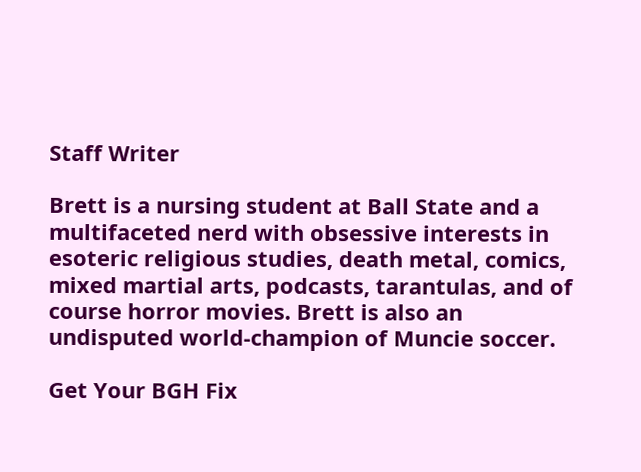Staff Writer

Brett is a nursing student at Ball State and a multifaceted nerd with obsessive interests in esoteric religious studies, death metal, comics, mixed martial arts, podcasts, tarantulas, and of course horror movies. Brett is also an undisputed world-champion of Muncie soccer.

Get Your BGH Fix